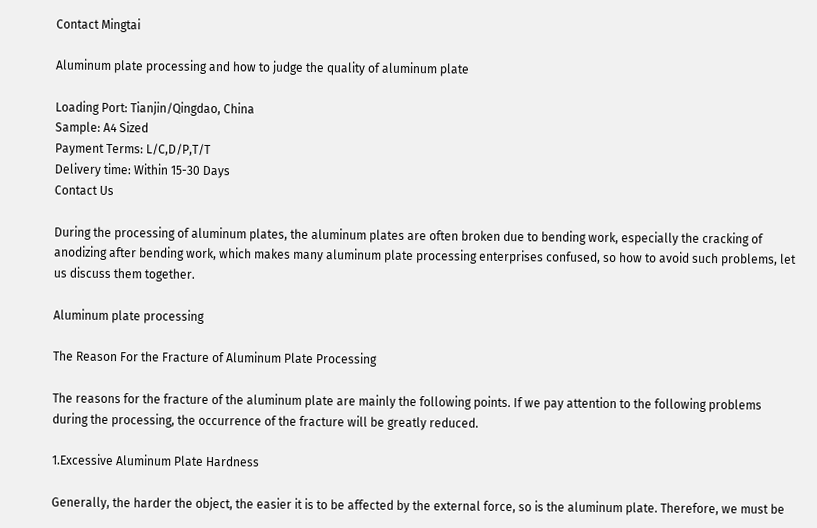Contact Mingtai

Aluminum plate processing and how to judge the quality of aluminum plate

Loading Port: Tianjin/Qingdao, China
Sample: A4 Sized
Payment Terms: L/C,D/P,T/T
Delivery time: Within 15-30 Days
Contact Us

During the processing of aluminum plates, the aluminum plates are often broken due to bending work, especially the cracking of anodizing after bending work, which makes many aluminum plate processing enterprises confused, so how to avoid such problems, let us discuss them together.

Aluminum plate processing

The Reason For the Fracture of Aluminum Plate Processing

The reasons for the fracture of the aluminum plate are mainly the following points. If we pay attention to the following problems during the processing, the occurrence of the fracture will be greatly reduced.

1.Excessive Aluminum Plate Hardness

Generally, the harder the object, the easier it is to be affected by the external force, so is the aluminum plate. Therefore, we must be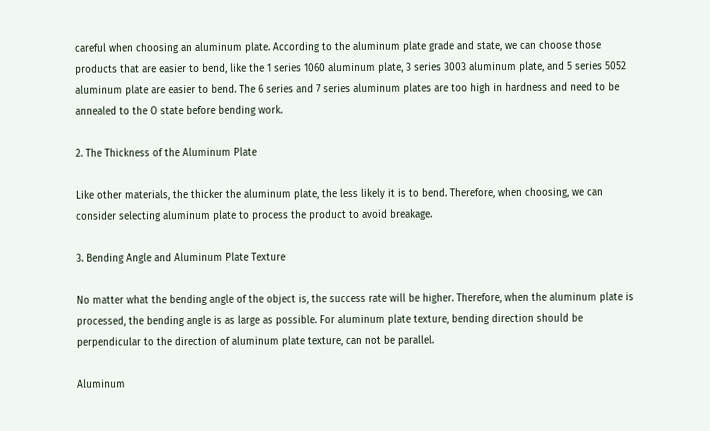careful when choosing an aluminum plate. According to the aluminum plate grade and state, we can choose those products that are easier to bend, like the 1 series 1060 aluminum plate, 3 series 3003 aluminum plate, and 5 series 5052 aluminum plate are easier to bend. The 6 series and 7 series aluminum plates are too high in hardness and need to be annealed to the O state before bending work.

2. The Thickness of the Aluminum Plate

Like other materials, the thicker the aluminum plate, the less likely it is to bend. Therefore, when choosing, we can consider selecting aluminum plate to process the product to avoid breakage.

3. Bending Angle and Aluminum Plate Texture

No matter what the bending angle of the object is, the success rate will be higher. Therefore, when the aluminum plate is processed, the bending angle is as large as possible. For aluminum plate texture, bending direction should be perpendicular to the direction of aluminum plate texture, can not be parallel.

Aluminum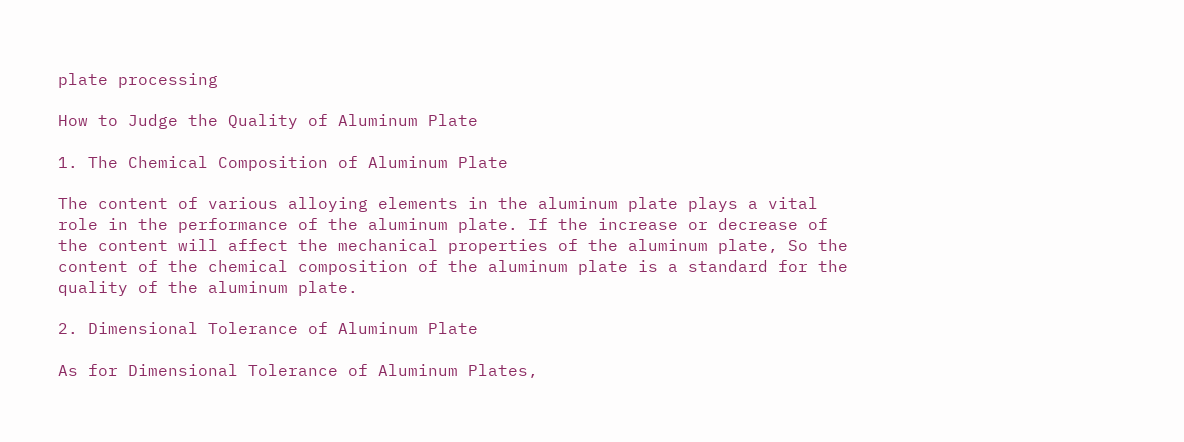plate processing

How to Judge the Quality of Aluminum Plate

1. The Chemical Composition of Aluminum Plate

The content of various alloying elements in the aluminum plate plays a vital role in the performance of the aluminum plate. If the increase or decrease of the content will affect the mechanical properties of the aluminum plate, So the content of the chemical composition of the aluminum plate is a standard for the quality of the aluminum plate.

2. Dimensional Tolerance of Aluminum Plate

As for Dimensional Tolerance of Aluminum Plates,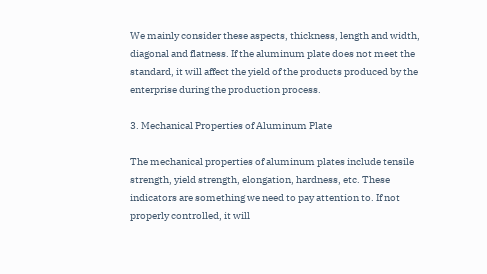We mainly consider these aspects, thickness, length and width, diagonal and flatness. If the aluminum plate does not meet the standard, it will affect the yield of the products produced by the enterprise during the production process.

3. Mechanical Properties of Aluminum Plate

The mechanical properties of aluminum plates include tensile strength, yield strength, elongation, hardness, etc. These indicators are something we need to pay attention to. If not properly controlled, it will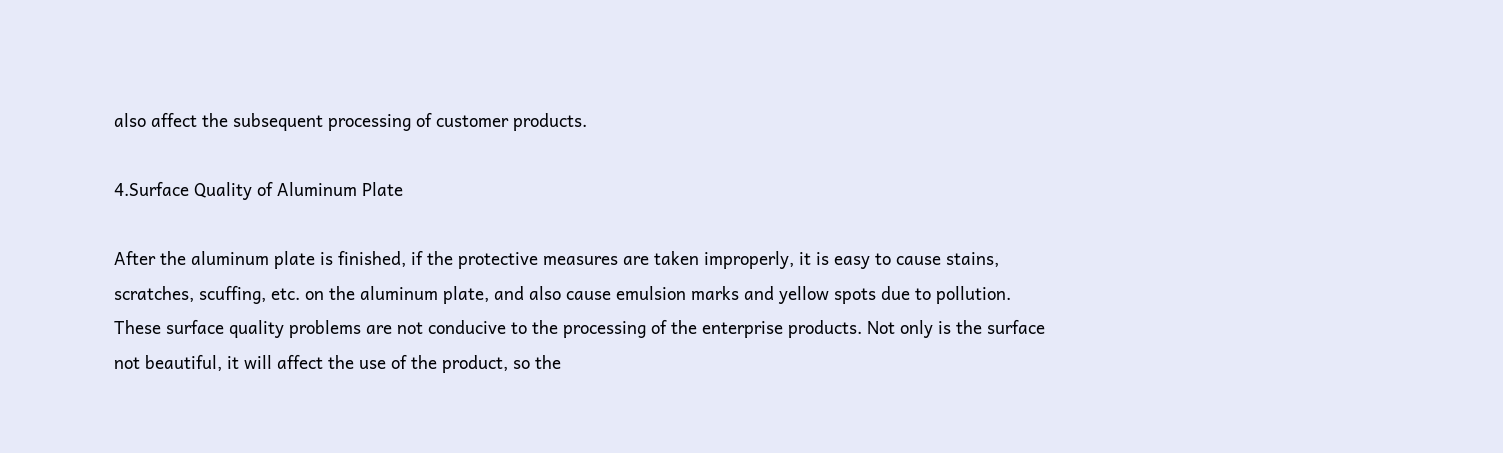also affect the subsequent processing of customer products.

4.Surface Quality of Aluminum Plate

After the aluminum plate is finished, if the protective measures are taken improperly, it is easy to cause stains, scratches, scuffing, etc. on the aluminum plate, and also cause emulsion marks and yellow spots due to pollution. These surface quality problems are not conducive to the processing of the enterprise products. Not only is the surface not beautiful, it will affect the use of the product, so the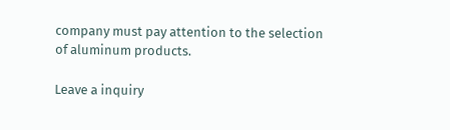company must pay attention to the selection of aluminum products.

Leave a inquiry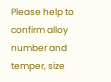Please help to confirm alloy number and temper, size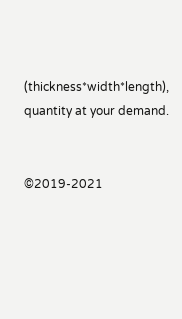(thickness*width*length), quantity at your demand.


©2019-2021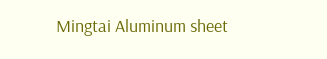Mingtai Aluminum sheet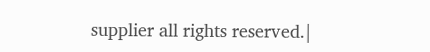supplier all rights reserved.|